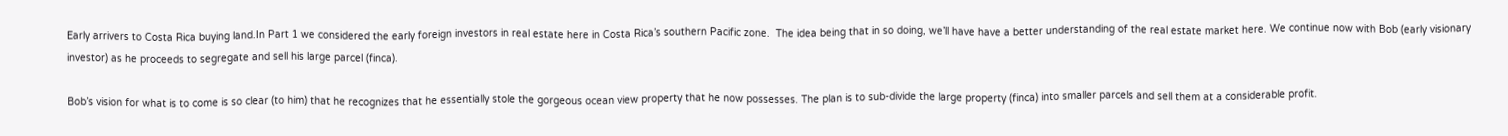Early arrivers to Costa Rica buying land.In Part 1 we considered the early foreign investors in real estate here in Costa Rica’s southern Pacific zone.  The idea being that in so doing, we’ll have have a better understanding of the real estate market here. We continue now with Bob (early visionary investor) as he proceeds to segregate and sell his large parcel (finca).

Bob’s vision for what is to come is so clear (to him) that he recognizes that he essentially stole the gorgeous ocean view property that he now possesses. The plan is to sub-divide the large property (finca) into smaller parcels and sell them at a considerable profit.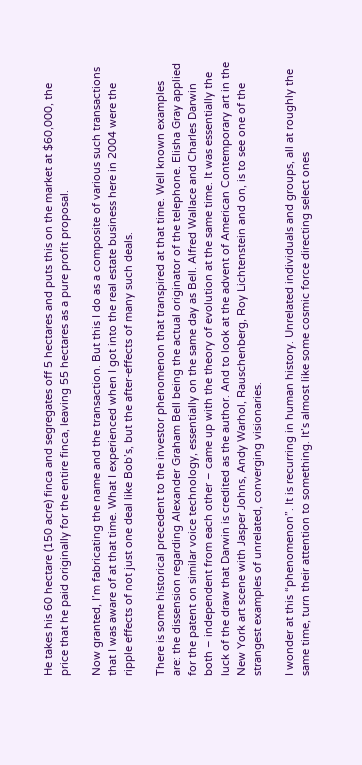He takes his 60 hectare (150 acre) finca and segregates off 5 hectares and puts this on the market at $60,000, the price that he paid originally for the entire finca, leaving 55 hectares as a pure profit proposal.

Now granted, I’m fabricating the name and the transaction. But this I do as a composite of various such transactions that I was aware of at that time. What I experienced when I got into the real estate business here in 2004 were the ripple effects of not just one deal like Bob’s, but the after-effects of many such deals.

There is some historical precedent to the investor phenomenon that transpired at that time. Well known examples are: the dissension regarding Alexander Graham Bell being the actual originator of the telephone. Elisha Gray applied for the patent on similar voice technology, essentially on the same day as Bell. Alfred Wallace and Charles Darwin both – independent from each other – came up with the theory of evolution at the same time. It was essentially the luck of the draw that Darwin is credited as the author. And to look at the advent of American Contemporary art in the New York art scene with Jasper Johns, Andy Warhol, Rauschenberg, Roy Lichtenstein and on, is to see one of the strangest examples of unrelated, converging visionaries.

I wonder at this “phenomenon”. It is recurring in human history. Unrelated individuals and groups, all at roughly the same time, turn their attention to something. It’s almost like some cosmic force directing select ones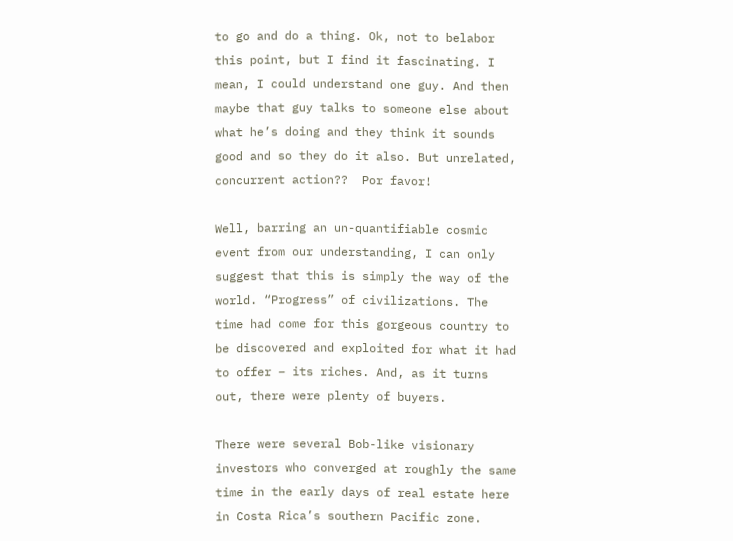to go and do a thing. Ok, not to belabor this point, but I find it fascinating. I mean, I could understand one guy. And then maybe that guy talks to someone else about what he’s doing and they think it sounds good and so they do it also. But unrelated, concurrent action??  Por favor!

Well, barring an un-quantifiable cosmic event from our understanding, I can only suggest that this is simply the way of the world. “Progress” of civilizations. The time had come for this gorgeous country to be discovered and exploited for what it had to offer – its riches. And, as it turns out, there were plenty of buyers.

There were several Bob-like visionary investors who converged at roughly the same time in the early days of real estate here in Costa Rica’s southern Pacific zone.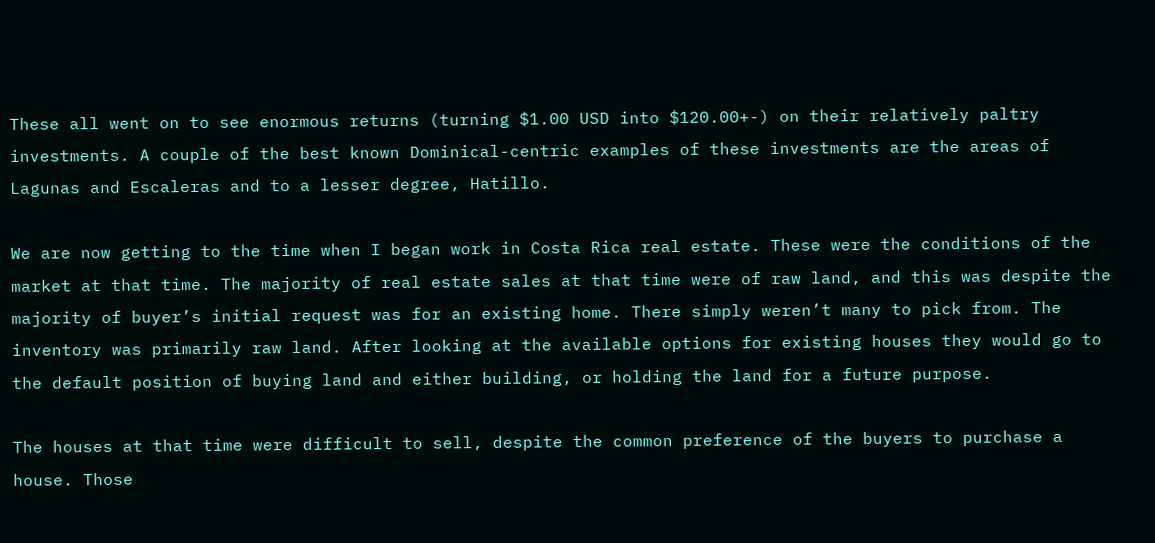These all went on to see enormous returns (turning $1.00 USD into $120.00+-) on their relatively paltry investments. A couple of the best known Dominical-centric examples of these investments are the areas of Lagunas and Escaleras and to a lesser degree, Hatillo.

We are now getting to the time when I began work in Costa Rica real estate. These were the conditions of the market at that time. The majority of real estate sales at that time were of raw land, and this was despite the majority of buyer’s initial request was for an existing home. There simply weren’t many to pick from. The inventory was primarily raw land. After looking at the available options for existing houses they would go to the default position of buying land and either building, or holding the land for a future purpose.

The houses at that time were difficult to sell, despite the common preference of the buyers to purchase a house. Those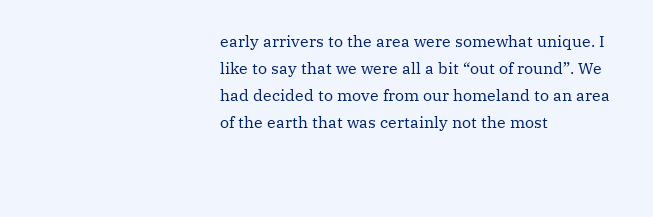early arrivers to the area were somewhat unique. I like to say that we were all a bit “out of round”. We had decided to move from our homeland to an area of the earth that was certainly not the most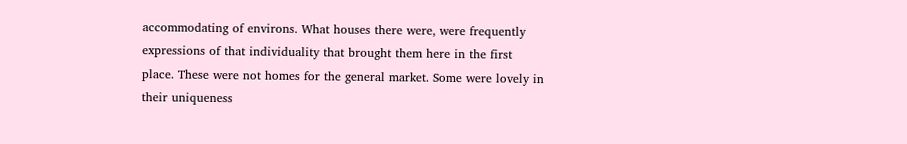accommodating of environs. What houses there were, were frequently expressions of that individuality that brought them here in the first place. These were not homes for the general market. Some were lovely in their uniqueness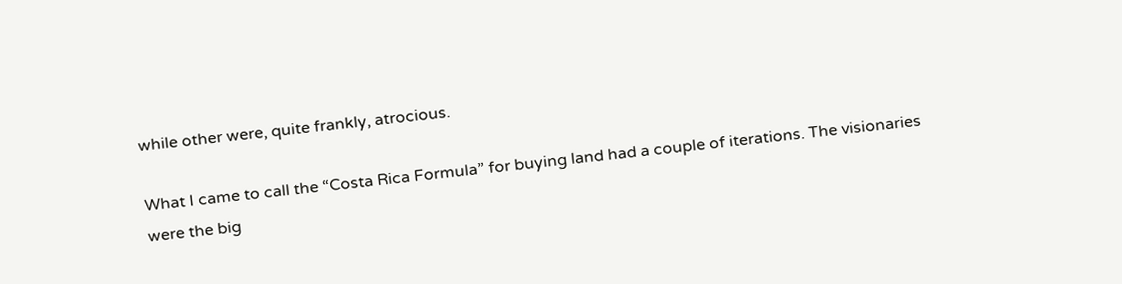while other were, quite frankly, atrocious.

What I came to call the “Costa Rica Formula” for buying land had a couple of iterations. The visionaries were the big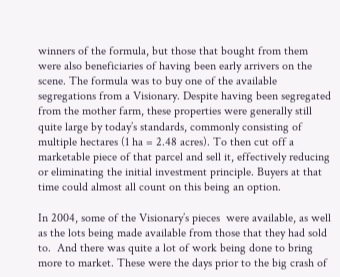winners of the formula, but those that bought from them were also beneficiaries of having been early arrivers on the scene. The formula was to buy one of the available segregations from a Visionary. Despite having been segregated from the mother farm, these properties were generally still quite large by today’s standards, commonly consisting of multiple hectares (1 ha = 2.48 acres). To then cut off a marketable piece of that parcel and sell it, effectively reducing or eliminating the initial investment principle. Buyers at that time could almost all count on this being an option.

In 2004, some of the Visionary’s pieces  were available, as well as the lots being made available from those that they had sold to.  And there was quite a lot of work being done to bring more to market. These were the days prior to the big crash of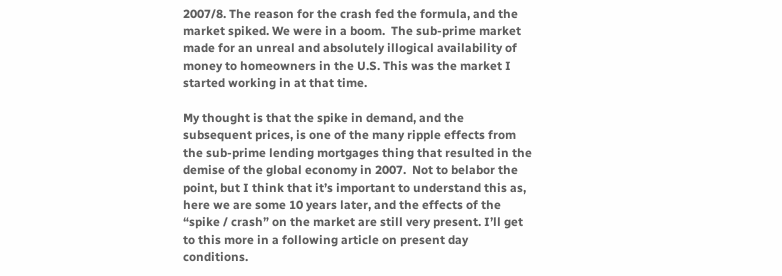2007/8. The reason for the crash fed the formula, and the market spiked. We were in a boom.  The sub-prime market made for an unreal and absolutely illogical availability of money to homeowners in the U.S. This was the market I started working in at that time.

My thought is that the spike in demand, and the subsequent prices, is one of the many ripple effects from the sub-prime lending mortgages thing that resulted in the demise of the global economy in 2007.  Not to belabor the point, but I think that it’s important to understand this as, here we are some 10 years later, and the effects of the “spike / crash” on the market are still very present. I’ll get to this more in a following article on present day conditions.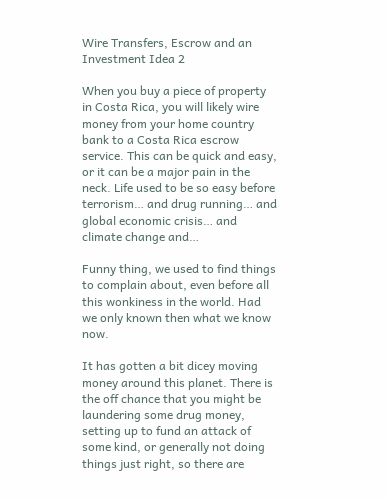Wire Transfers, Escrow and an Investment Idea 2

When you buy a piece of property in Costa Rica, you will likely wire money from your home country bank to a Costa Rica escrow service. This can be quick and easy, or it can be a major pain in the neck. Life used to be so easy before terrorism… and drug running… and global economic crisis… and climate change and…

Funny thing, we used to find things to complain about, even before all this wonkiness in the world. Had we only known then what we know now.

It has gotten a bit dicey moving money around this planet. There is the off chance that you might be laundering some drug money, setting up to fund an attack of some kind, or generally not doing things just right, so there are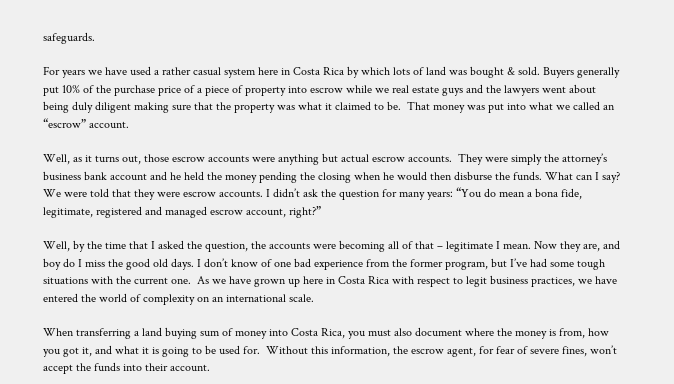safeguards.

For years we have used a rather casual system here in Costa Rica by which lots of land was bought & sold. Buyers generally put 10% of the purchase price of a piece of property into escrow while we real estate guys and the lawyers went about being duly diligent making sure that the property was what it claimed to be.  That money was put into what we called an “escrow” account.

Well, as it turns out, those escrow accounts were anything but actual escrow accounts.  They were simply the attorney’s business bank account and he held the money pending the closing when he would then disburse the funds. What can I say? We were told that they were escrow accounts. I didn’t ask the question for many years: “You do mean a bona fide, legitimate, registered and managed escrow account, right?”

Well, by the time that I asked the question, the accounts were becoming all of that – legitimate I mean. Now they are, and boy do I miss the good old days. I don’t know of one bad experience from the former program, but I’ve had some tough situations with the current one.  As we have grown up here in Costa Rica with respect to legit business practices, we have entered the world of complexity on an international scale.

When transferring a land buying sum of money into Costa Rica, you must also document where the money is from, how you got it, and what it is going to be used for.  Without this information, the escrow agent, for fear of severe fines, won’t accept the funds into their account.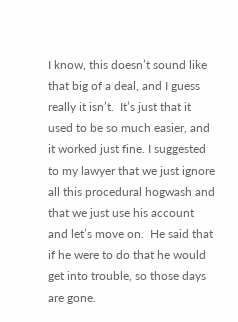I know, this doesn’t sound like that big of a deal, and I guess really it isn’t.  It’s just that it used to be so much easier, and it worked just fine. I suggested to my lawyer that we just ignore all this procedural hogwash and that we just use his account and let’s move on.  He said that if he were to do that he would get into trouble, so those days are gone.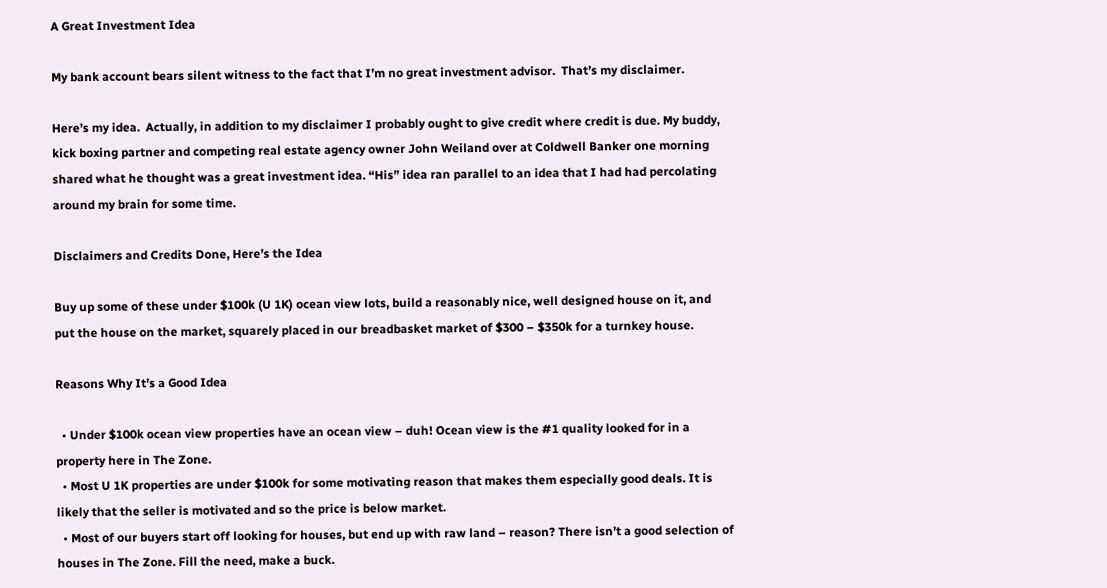A Great Investment Idea

My bank account bears silent witness to the fact that I’m no great investment advisor.  That’s my disclaimer.

Here’s my idea.  Actually, in addition to my disclaimer I probably ought to give credit where credit is due. My buddy, kick boxing partner and competing real estate agency owner John Weiland over at Coldwell Banker one morning shared what he thought was a great investment idea. “His” idea ran parallel to an idea that I had had percolating around my brain for some time.

Disclaimers and Credits Done, Here’s the Idea

Buy up some of these under $100k (U 1K) ocean view lots, build a reasonably nice, well designed house on it, and put the house on the market, squarely placed in our breadbasket market of $300 – $350k for a turnkey house.

Reasons Why It’s a Good Idea

  • Under $100k ocean view properties have an ocean view – duh! Ocean view is the #1 quality looked for in a property here in The Zone.
  • Most U 1K properties are under $100k for some motivating reason that makes them especially good deals. It is likely that the seller is motivated and so the price is below market.
  • Most of our buyers start off looking for houses, but end up with raw land – reason? There isn’t a good selection of houses in The Zone. Fill the need, make a buck.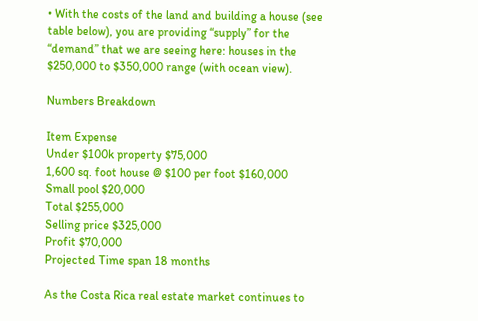• With the costs of the land and building a house (see table below), you are providing “supply” for the “demand” that we are seeing here: houses in the $250,000 to $350,000 range (with ocean view).

Numbers Breakdown

Item Expense
Under $100k property $75,000
1,600 sq. foot house @ $100 per foot $160,000
Small pool $20,000
Total $255,000
Selling price $325,000
Profit $70,000
Projected Time span 18 months

As the Costa Rica real estate market continues to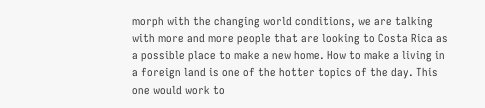morph with the changing world conditions, we are talking with more and more people that are looking to Costa Rica as a possible place to make a new home. How to make a living in a foreign land is one of the hotter topics of the day. This one would work to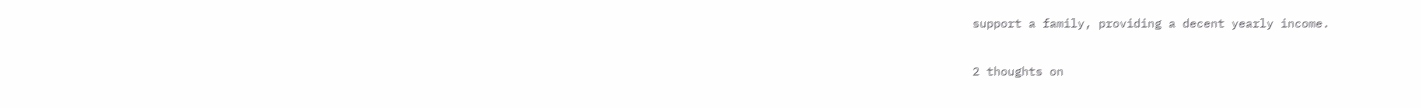support a family, providing a decent yearly income.

2 thoughts on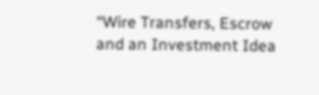“Wire Transfers, Escrow and an Investment Idea